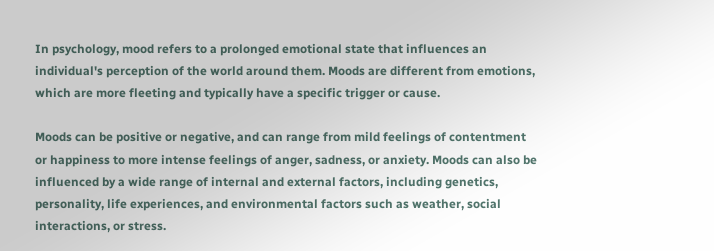In psychology, mood refers to a prolonged emotional state that influences an individual's perception of the world around them. Moods are different from emotions, which are more fleeting and typically have a specific trigger or cause.

Moods can be positive or negative, and can range from mild feelings of contentment or happiness to more intense feelings of anger, sadness, or anxiety. Moods can also be influenced by a wide range of internal and external factors, including genetics, personality, life experiences, and environmental factors such as weather, social interactions, or stress.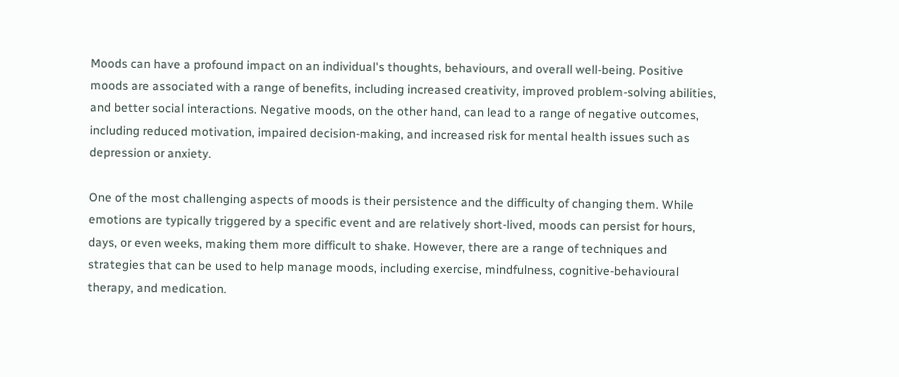Moods can have a profound impact on an individual's thoughts, behaviours, and overall well-being. Positive moods are associated with a range of benefits, including increased creativity, improved problem-solving abilities, and better social interactions. Negative moods, on the other hand, can lead to a range of negative outcomes, including reduced motivation, impaired decision-making, and increased risk for mental health issues such as depression or anxiety.

One of the most challenging aspects of moods is their persistence and the difficulty of changing them. While emotions are typically triggered by a specific event and are relatively short-lived, moods can persist for hours, days, or even weeks, making them more difficult to shake. However, there are a range of techniques and strategies that can be used to help manage moods, including exercise, mindfulness, cognitive-behavioural therapy, and medication.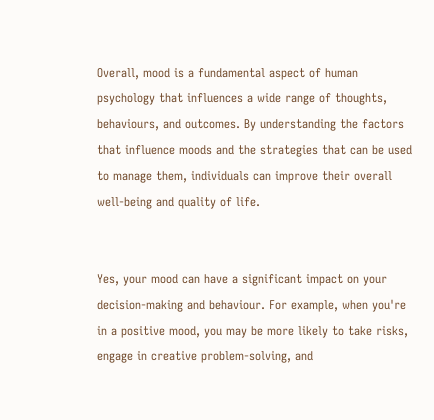Overall, mood is a fundamental aspect of human psychology that influences a wide range of thoughts, behaviours, and outcomes. By understanding the factors that influence moods and the strategies that can be used to manage them, individuals can improve their overall well-being and quality of life.


Yes, your mood can have a significant impact on your decision-making and behaviour. For example, when you're in a positive mood, you may be more likely to take risks, engage in creative problem-solving, and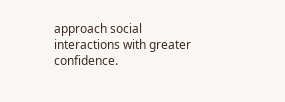approach social interactions with greater confidence.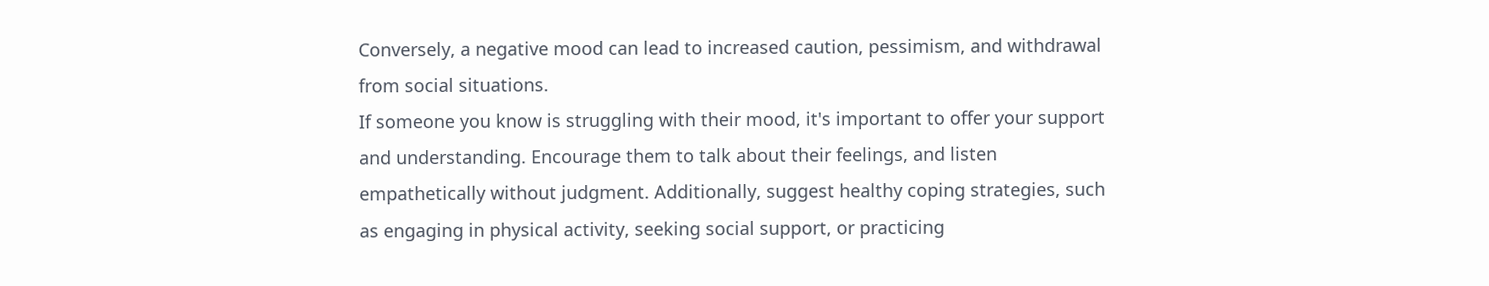Conversely, a negative mood can lead to increased caution, pessimism, and withdrawal from social situations.
If someone you know is struggling with their mood, it's important to offer your support and understanding. Encourage them to talk about their feelings, and listen empathetically without judgment. Additionally, suggest healthy coping strategies, such as engaging in physical activity, seeking social support, or practicing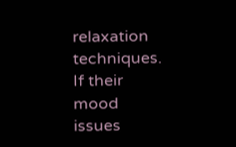relaxation techniques. If their mood issues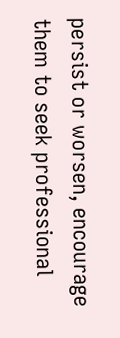persist or worsen, encourage them to seek professional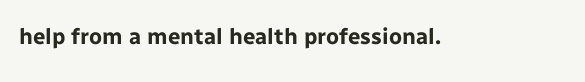help from a mental health professional.